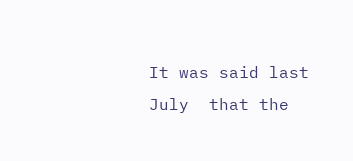It was said last July  that the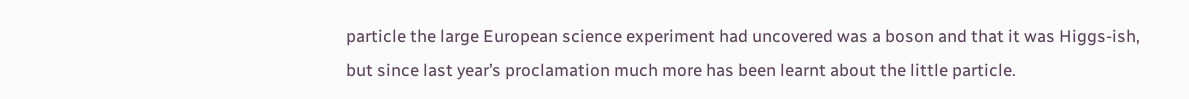particle the large European science experiment had uncovered was a boson and that it was Higgs-ish, but since last year’s proclamation much more has been learnt about the little particle.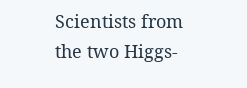Scientists from the two Higgs-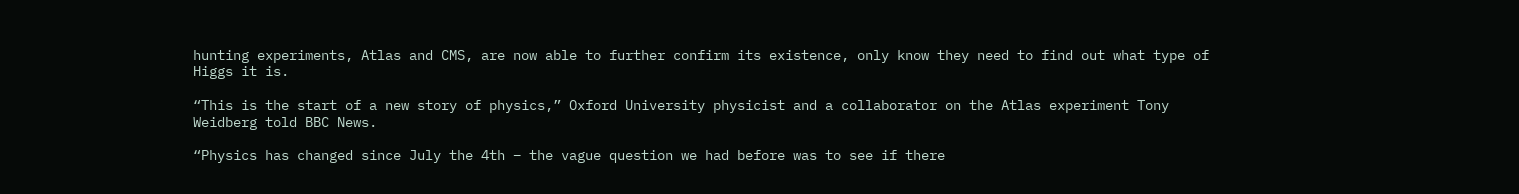hunting experiments, Atlas and CMS, are now able to further confirm its existence, only know they need to find out what type of Higgs it is.

“This is the start of a new story of physics,” Oxford University physicist and a collaborator on the Atlas experiment Tony Weidberg told BBC News.

“Physics has changed since July the 4th – the vague question we had before was to see if there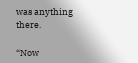was anything there.

“Now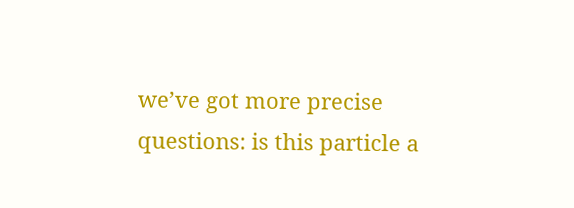we’ve got more precise questions: is this particle a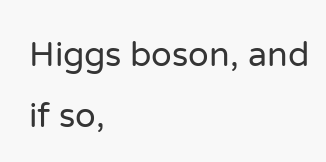Higgs boson, and if so,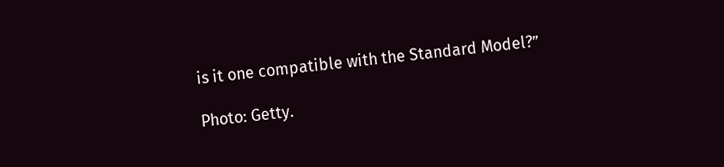is it one compatible with the Standard Model?”

Photo: Getty.